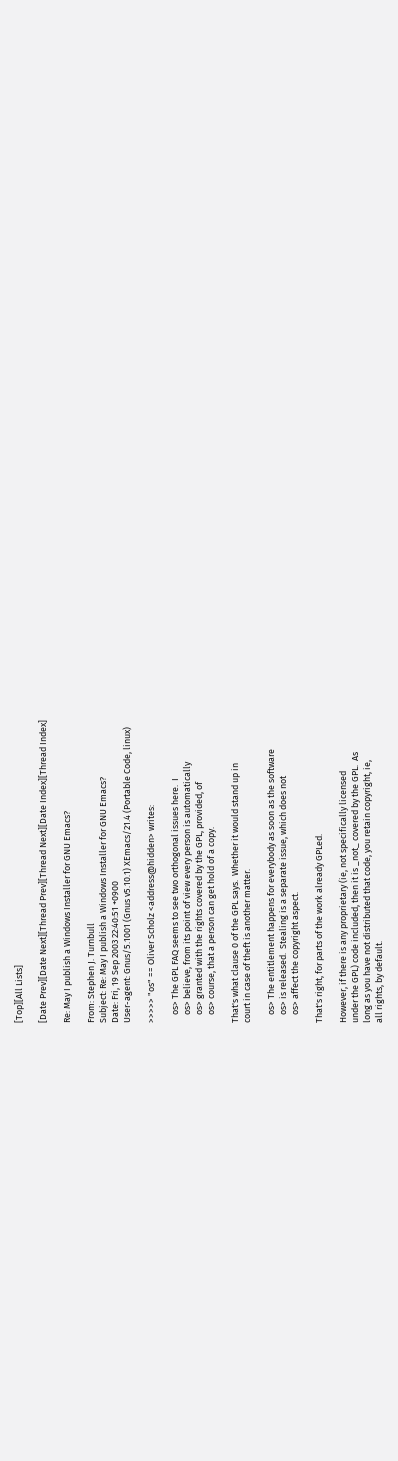[Top][All Lists]

[Date Prev][Date Next][Thread Prev][Thread Next][Date Index][Thread Index]

Re: May I publish a Windows Installer for GNU Emacs?

From: Stephen J. Turnbull
Subject: Re: May I publish a Windows Installer for GNU Emacs?
Date: Fri, 19 Sep 2003 22:40:51 +0900
User-agent: Gnus/5.1001 (Gnus v5.10.1) XEmacs/21.4 (Portable Code, linux)

>>>>> "os" == Oliver Scholz <address@hidden> writes:

    os> The GPL FAQ seems to see two orthogonal issues here.  I
    os> believe, from its point of view every person is automatically
    os> granted with the rights covered by the GPL, provided, of
    os> course, that a person can get hold of a copy.

That's what clause 0 of the GPL says.  Whether it would stand up in
court in case of theft is another matter.

    os> The entitlement happens for everybody as soon as the software
    os> is released.  Stealing is a separate issue, which does not
    os> affect the copyright aspect.

That's right, for parts of the work already GPLed.

However, if there is any proprietary (ie, not specifically licensed
under the GPL) code included, then it is _not_ covered by the GPL.  As
long as you have not distributed that code, you retain copyright, ie,
all rights, by default.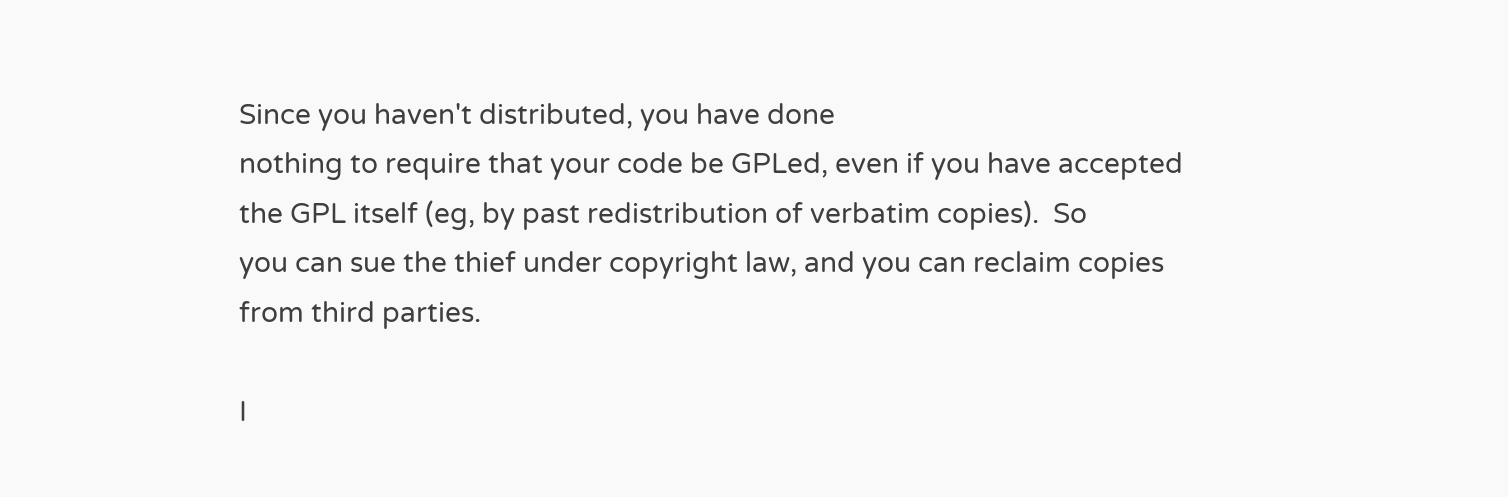Since you haven't distributed, you have done
nothing to require that your code be GPLed, even if you have accepted
the GPL itself (eg, by past redistribution of verbatim copies).  So
you can sue the thief under copyright law, and you can reclaim copies
from third parties.

I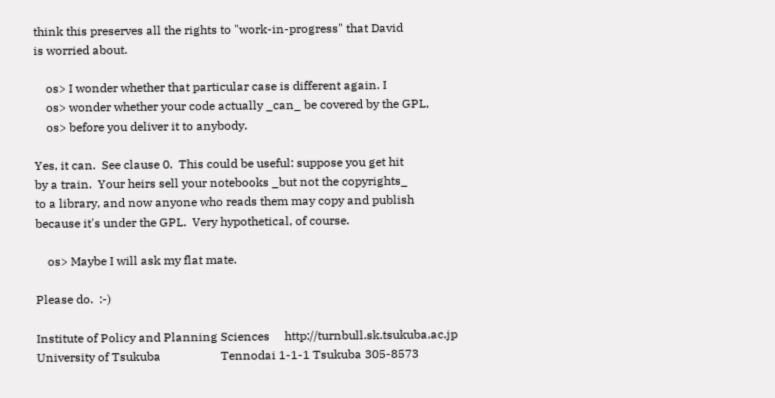think this preserves all the rights to "work-in-progress" that David
is worried about.

    os> I wonder whether that particular case is different again. I
    os> wonder whether your code actually _can_ be covered by the GPL,
    os> before you deliver it to anybody.

Yes, it can.  See clause 0.  This could be useful: suppose you get hit
by a train.  Your heirs sell your notebooks _but not the copyrights_
to a library, and now anyone who reads them may copy and publish
because it's under the GPL.  Very hypothetical, of course.

    os> Maybe I will ask my flat mate.

Please do.  :-)

Institute of Policy and Planning Sciences     http://turnbull.sk.tsukuba.ac.jp
University of Tsukuba                    Tennodai 1-1-1 Tsukuba 305-8573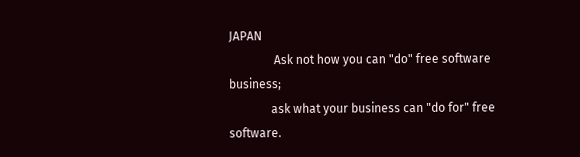JAPAN
               Ask not how you can "do" free software business;
              ask what your business can "do for" free software.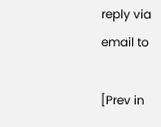reply via email to

[Prev in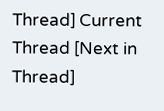Thread] Current Thread [Next in Thread]